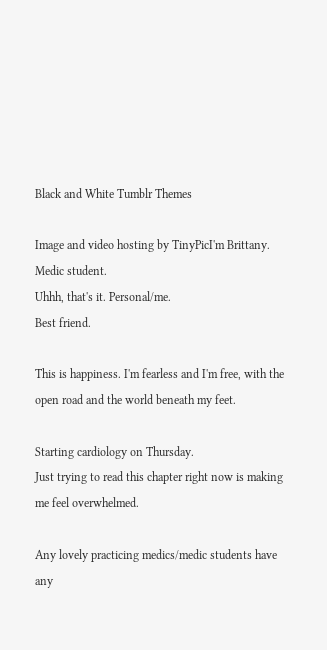Black and White Tumblr Themes

Image and video hosting by TinyPicI'm Brittany.
Medic student.
Uhhh, that's it. Personal/me.
Best friend.

This is happiness. I'm fearless and I'm free, with the open road and the world beneath my feet.

Starting cardiology on Thursday.
Just trying to read this chapter right now is making me feel overwhelmed.

Any lovely practicing medics/medic students have any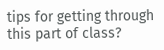tips for getting through this part of class?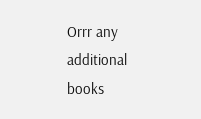Orrr any additional books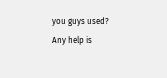you guys used?
Any help is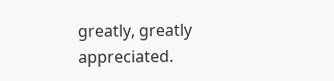greatly, greatly appreciated.